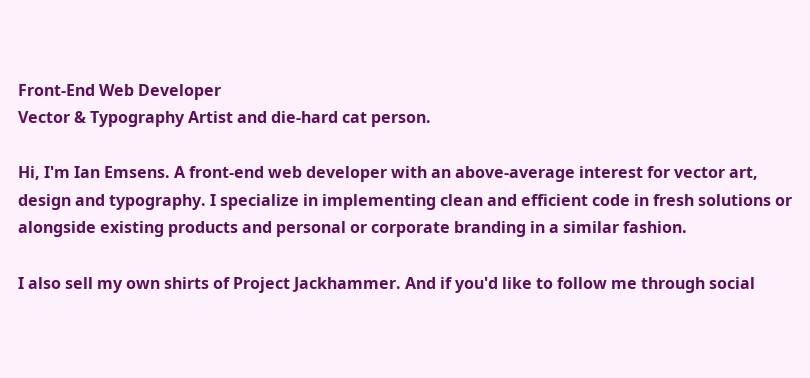Front-End Web Developer
Vector & Typography Artist and die-hard cat person.

Hi, I'm Ian Emsens. A front-end web developer with an above-average interest for vector art, design and typography. I specialize in implementing clean and efficient code in fresh solutions or alongside existing products and personal or corporate branding in a similar fashion.

I also sell my own shirts of Project Jackhammer. And if you'd like to follow me through social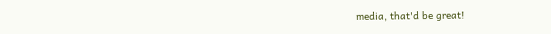media, that'd be great!